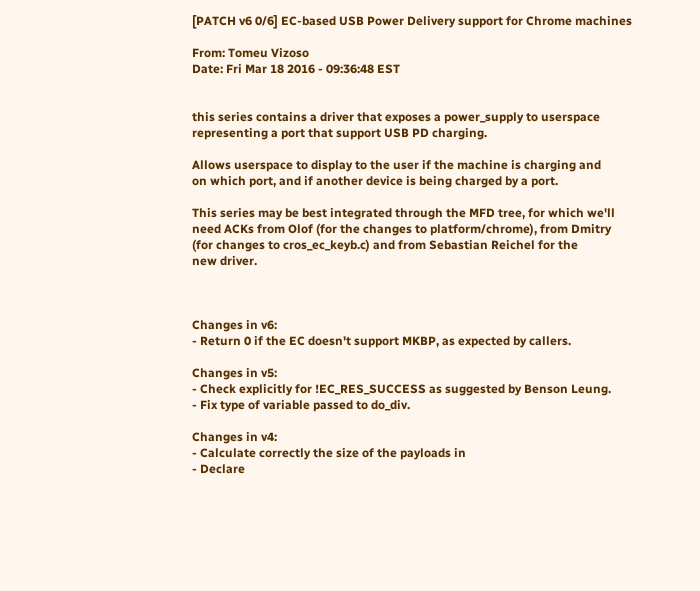[PATCH v6 0/6] EC-based USB Power Delivery support for Chrome machines

From: Tomeu Vizoso
Date: Fri Mar 18 2016 - 09:36:48 EST


this series contains a driver that exposes a power_supply to userspace
representing a port that support USB PD charging.

Allows userspace to display to the user if the machine is charging and
on which port, and if another device is being charged by a port.

This series may be best integrated through the MFD tree, for which we'll
need ACKs from Olof (for the changes to platform/chrome), from Dmitry
(for changes to cros_ec_keyb.c) and from Sebastian Reichel for the
new driver.



Changes in v6:
- Return 0 if the EC doesn't support MKBP, as expected by callers.

Changes in v5:
- Check explicitly for !EC_RES_SUCCESS as suggested by Benson Leung.
- Fix type of variable passed to do_div.

Changes in v4:
- Calculate correctly the size of the payloads in
- Declare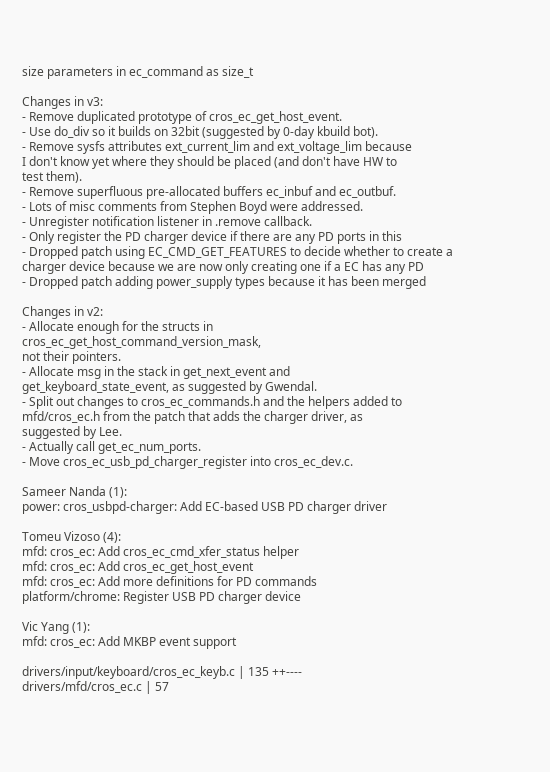size parameters in ec_command as size_t

Changes in v3:
- Remove duplicated prototype of cros_ec_get_host_event.
- Use do_div so it builds on 32bit (suggested by 0-day kbuild bot).
- Remove sysfs attributes ext_current_lim and ext_voltage_lim because
I don't know yet where they should be placed (and don't have HW to
test them).
- Remove superfluous pre-allocated buffers ec_inbuf and ec_outbuf.
- Lots of misc comments from Stephen Boyd were addressed.
- Unregister notification listener in .remove callback.
- Only register the PD charger device if there are any PD ports in this
- Dropped patch using EC_CMD_GET_FEATURES to decide whether to create a
charger device because we are now only creating one if a EC has any PD
- Dropped patch adding power_supply types because it has been merged

Changes in v2:
- Allocate enough for the structs in cros_ec_get_host_command_version_mask,
not their pointers.
- Allocate msg in the stack in get_next_event and
get_keyboard_state_event, as suggested by Gwendal.
- Split out changes to cros_ec_commands.h and the helpers added to
mfd/cros_ec.h from the patch that adds the charger driver, as
suggested by Lee.
- Actually call get_ec_num_ports.
- Move cros_ec_usb_pd_charger_register into cros_ec_dev.c.

Sameer Nanda (1):
power: cros_usbpd-charger: Add EC-based USB PD charger driver

Tomeu Vizoso (4):
mfd: cros_ec: Add cros_ec_cmd_xfer_status helper
mfd: cros_ec: Add cros_ec_get_host_event
mfd: cros_ec: Add more definitions for PD commands
platform/chrome: Register USB PD charger device

Vic Yang (1):
mfd: cros_ec: Add MKBP event support

drivers/input/keyboard/cros_ec_keyb.c | 135 ++----
drivers/mfd/cros_ec.c | 57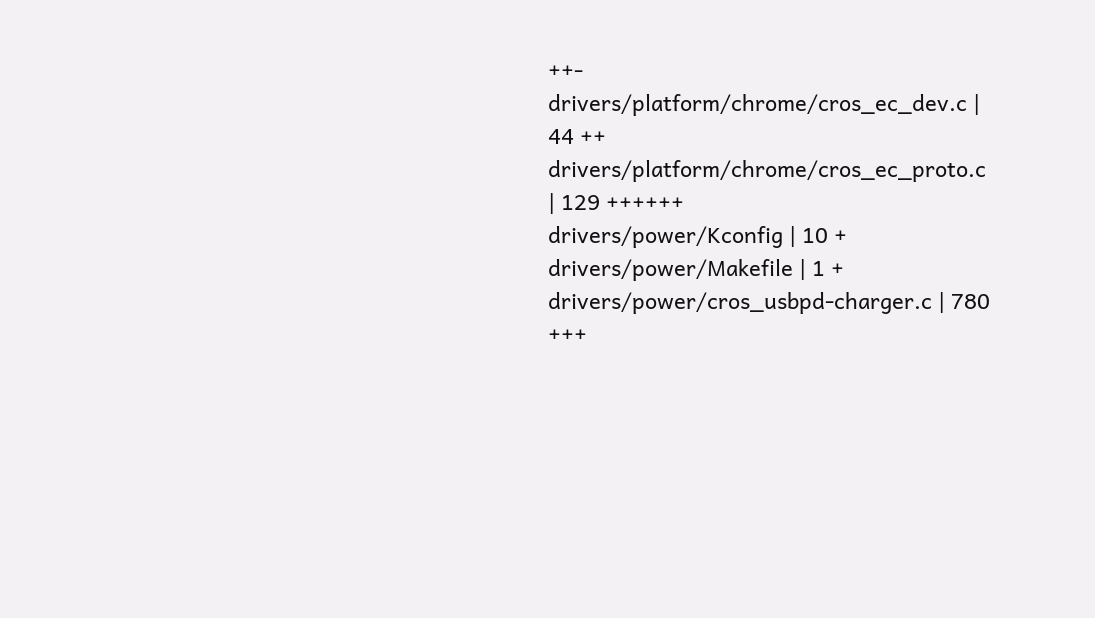++-
drivers/platform/chrome/cros_ec_dev.c | 44 ++
drivers/platform/chrome/cros_ec_proto.c | 129 ++++++
drivers/power/Kconfig | 10 +
drivers/power/Makefile | 1 +
drivers/power/cros_usbpd-charger.c | 780 +++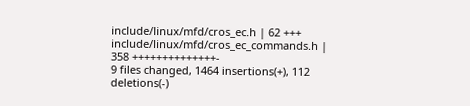include/linux/mfd/cros_ec.h | 62 +++
include/linux/mfd/cros_ec_commands.h | 358 ++++++++++++++-
9 files changed, 1464 insertions(+), 112 deletions(-)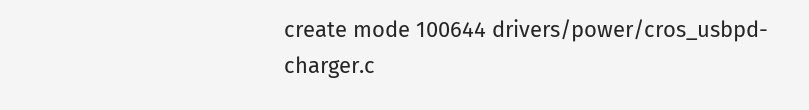create mode 100644 drivers/power/cros_usbpd-charger.c